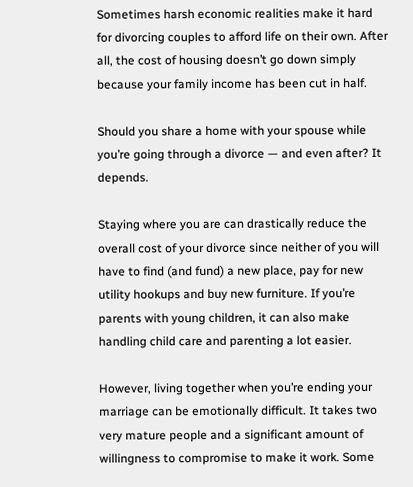Sometimes harsh economic realities make it hard for divorcing couples to afford life on their own. After all, the cost of housing doesn’t go down simply because your family income has been cut in half.

Should you share a home with your spouse while you’re going through a divorce — and even after? It depends.

Staying where you are can drastically reduce the overall cost of your divorce since neither of you will have to find (and fund) a new place, pay for new utility hookups and buy new furniture. If you’re parents with young children, it can also make handling child care and parenting a lot easier.

However, living together when you’re ending your marriage can be emotionally difficult. It takes two very mature people and a significant amount of willingness to compromise to make it work. Some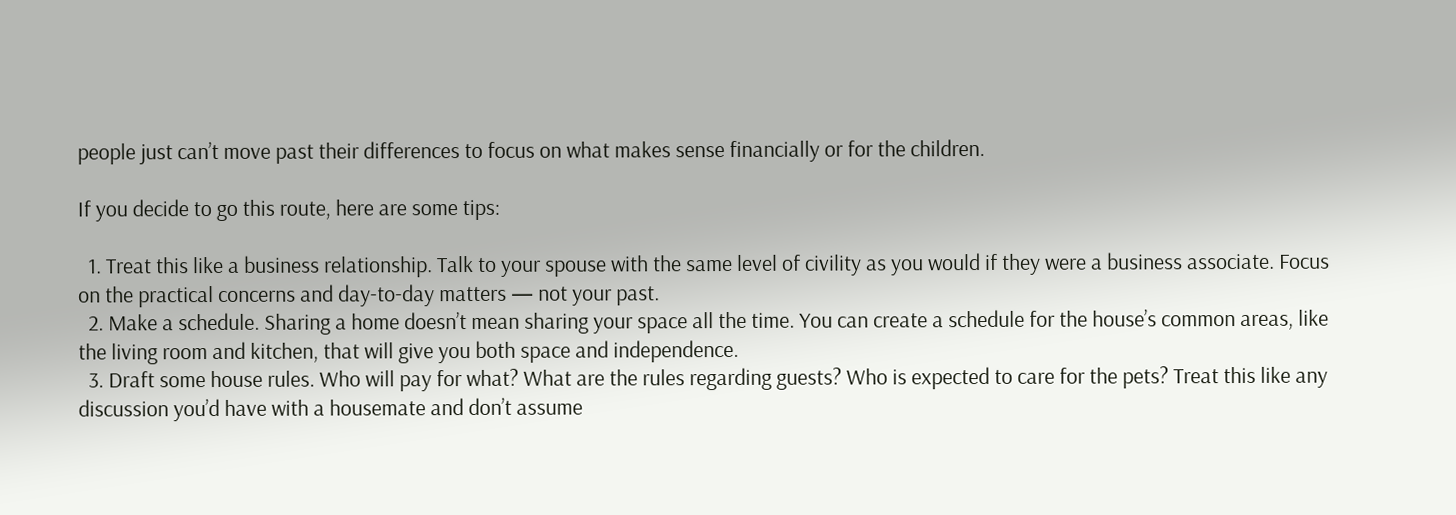people just can’t move past their differences to focus on what makes sense financially or for the children.

If you decide to go this route, here are some tips:

  1. Treat this like a business relationship. Talk to your spouse with the same level of civility as you would if they were a business associate. Focus on the practical concerns and day-to-day matters — not your past.
  2. Make a schedule. Sharing a home doesn’t mean sharing your space all the time. You can create a schedule for the house’s common areas, like the living room and kitchen, that will give you both space and independence.
  3. Draft some house rules. Who will pay for what? What are the rules regarding guests? Who is expected to care for the pets? Treat this like any discussion you’d have with a housemate and don’t assume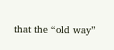that the “old way”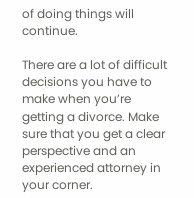of doing things will continue.

There are a lot of difficult decisions you have to make when you’re getting a divorce. Make sure that you get a clear perspective and an experienced attorney in your corner.